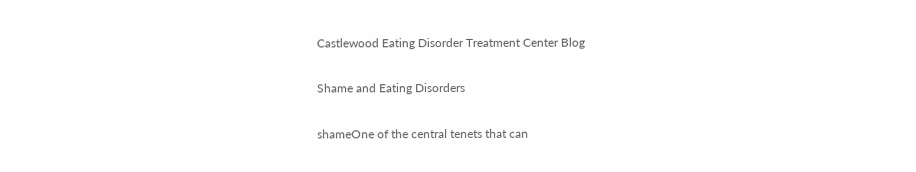Castlewood Eating Disorder Treatment Center Blog

Shame and Eating Disorders

shameOne of the central tenets that can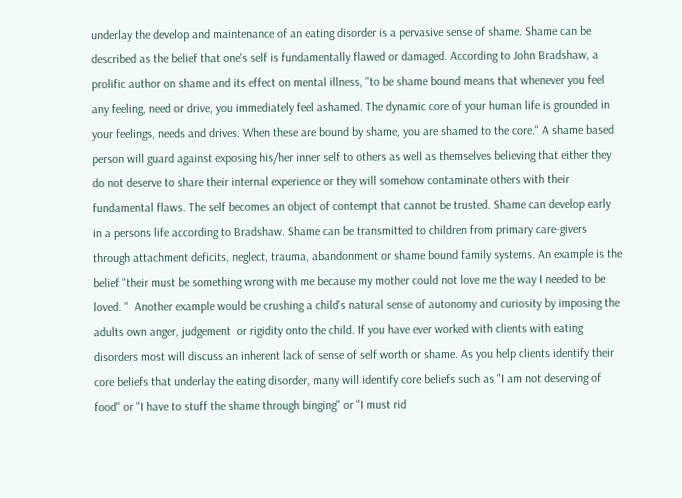underlay the develop and maintenance of an eating disorder is a pervasive sense of shame. Shame can be described as the belief that one's self is fundamentally flawed or damaged. According to John Bradshaw, a prolific author on shame and its effect on mental illness, "to be shame bound means that whenever you feel any feeling, need or drive, you immediately feel ashamed. The dynamic core of your human life is grounded in your feelings, needs and drives. When these are bound by shame, you are shamed to the core." A shame based person will guard against exposing his/her inner self to others as well as themselves believing that either they do not deserve to share their internal experience or they will somehow contaminate others with their fundamental flaws. The self becomes an object of contempt that cannot be trusted. Shame can develop early in a persons life according to Bradshaw. Shame can be transmitted to children from primary care-givers through attachment deficits, neglect, trauma, abandonment or shame bound family systems. An example is the belief "their must be something wrong with me because my mother could not love me the way I needed to be loved. "  Another example would be crushing a child's natural sense of autonomy and curiosity by imposing the adults own anger, judgement  or rigidity onto the child. If you have ever worked with clients with eating disorders most will discuss an inherent lack of sense of self worth or shame. As you help clients identify their core beliefs that underlay the eating disorder, many will identify core beliefs such as "I am not deserving of food" or "I have to stuff the shame through binging" or "I must rid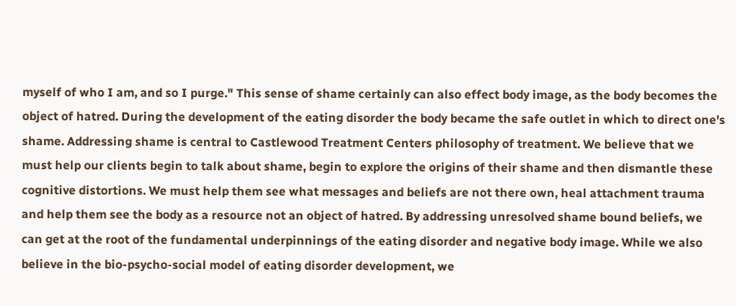myself of who I am, and so I purge." This sense of shame certainly can also effect body image, as the body becomes the object of hatred. During the development of the eating disorder the body became the safe outlet in which to direct one's shame. Addressing shame is central to Castlewood Treatment Centers philosophy of treatment. We believe that we must help our clients begin to talk about shame, begin to explore the origins of their shame and then dismantle these cognitive distortions. We must help them see what messages and beliefs are not there own, heal attachment trauma and help them see the body as a resource not an object of hatred. By addressing unresolved shame bound beliefs, we can get at the root of the fundamental underpinnings of the eating disorder and negative body image. While we also believe in the bio-psycho-social model of eating disorder development, we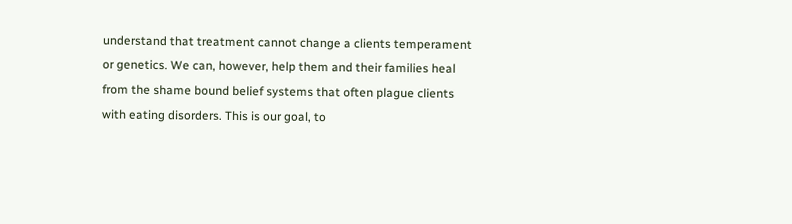understand that treatment cannot change a clients temperament or genetics. We can, however, help them and their families heal from the shame bound belief systems that often plague clients with eating disorders. This is our goal, to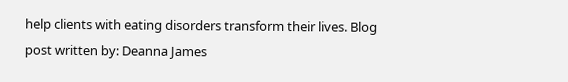help clients with eating disorders transform their lives. Blog post written by: Deanna James